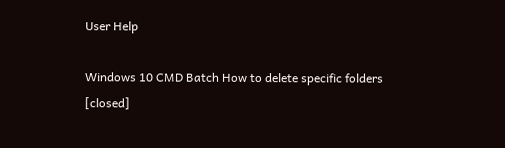User Help

Windows 10 CMD Batch How to delete specific folders [closed]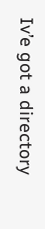Iv’e got a directory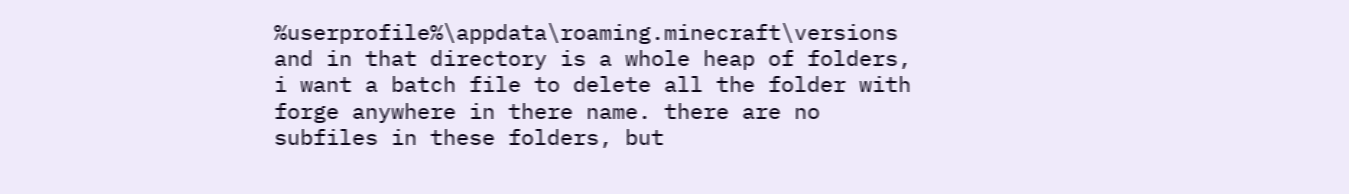%userprofile%\appdata\roaming.minecraft\versions and in that directory is a whole heap of folders, i want a batch file to delete all the folder with forge anywhere in there name. there are no subfiles in these folders, but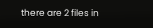there are 2 files in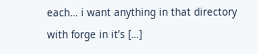each… i want anything in that directory with forge in it’s […]